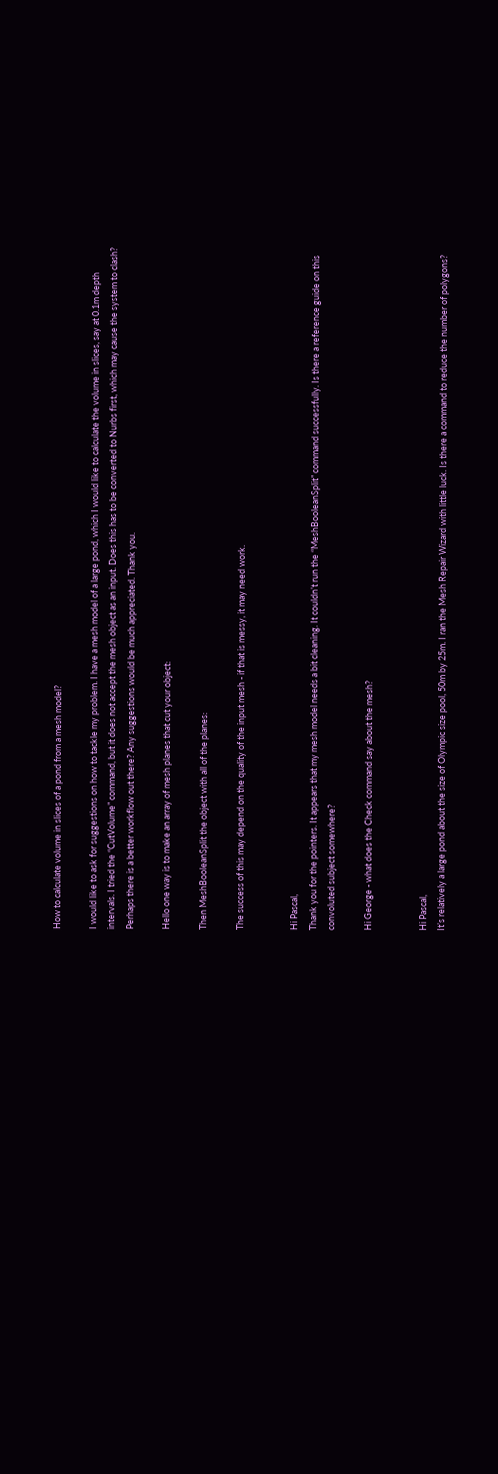How to calculate volume in slices of a pond from a mesh model?

I would like to ask for suggestions on how to tackle my problem. I have a mesh model of a large pond, which I would like to calculate the volume in slices, say at 0.1m depth intervals. I tried the “CutVolume” command, but it does not accept the mesh object as an input. Does this has to be converted to Nurbs first, which may cause the system to clash? Perhaps there is a better workflow out there? Any suggestions would be much appreciated. Thank you.

Hello one way is to make an array of mesh planes that cut your object:

Then MeshBooleanSplit the object with all of the planes:

The success of this may depend on the quality of the input mesh - if that is messy, it may need work.


Hi Pascal,
Thank you for the pointers. It appears that my mesh model needs a bit cleaning. It couldn’t run the “MeshBooleanSplit” command successfully. Is there a reference guide on this convoluted subject somewhere?

Hi George - what does the Check command say about the mesh?


Hi Pascal,
It’s relatively a large pond about the size of Olympic size pool, 50m by 25m. I ran the Mesh Repair Wizard with little luck. Is there a command to reduce the number of polygons?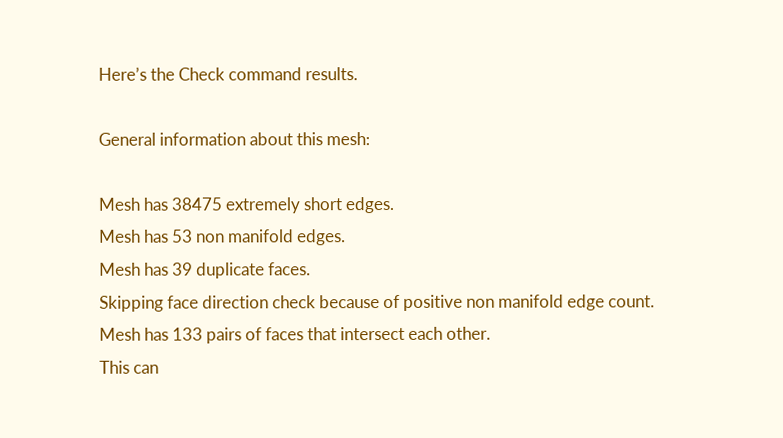Here’s the Check command results.

General information about this mesh:

Mesh has 38475 extremely short edges.
Mesh has 53 non manifold edges.
Mesh has 39 duplicate faces.
Skipping face direction check because of positive non manifold edge count.
Mesh has 133 pairs of faces that intersect each other.
This can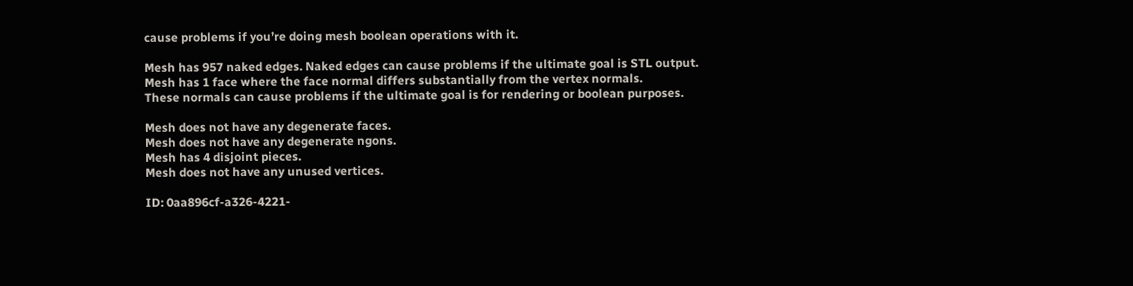cause problems if you’re doing mesh boolean operations with it.

Mesh has 957 naked edges. Naked edges can cause problems if the ultimate goal is STL output.
Mesh has 1 face where the face normal differs substantially from the vertex normals.
These normals can cause problems if the ultimate goal is for rendering or boolean purposes.

Mesh does not have any degenerate faces.
Mesh does not have any degenerate ngons.
Mesh has 4 disjoint pieces.
Mesh does not have any unused vertices.

ID: 0aa896cf-a326-4221-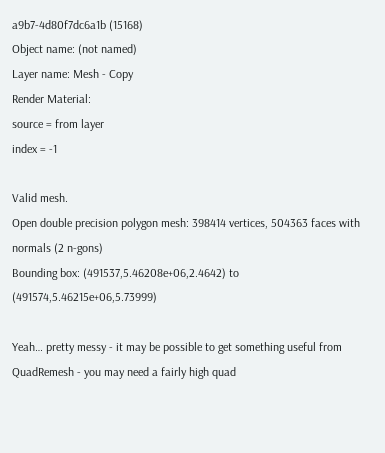a9b7-4d80f7dc6a1b (15168)
Object name: (not named)
Layer name: Mesh - Copy
Render Material:
source = from layer
index = -1

Valid mesh.
Open double precision polygon mesh: 398414 vertices, 504363 faces with normals (2 n-gons)
Bounding box: (491537,5.46208e+06,2.4642) to (491574,5.46215e+06,5.73999)

Yeah… pretty messy - it may be possible to get something useful from QuadRemesh - you may need a fairly high quad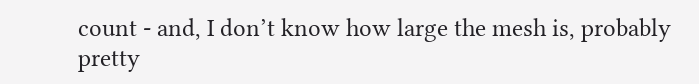count - and, I don’t know how large the mesh is, probably pretty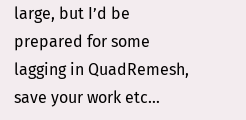large, but I’d be prepared for some lagging in QuadRemesh, save your work etc…